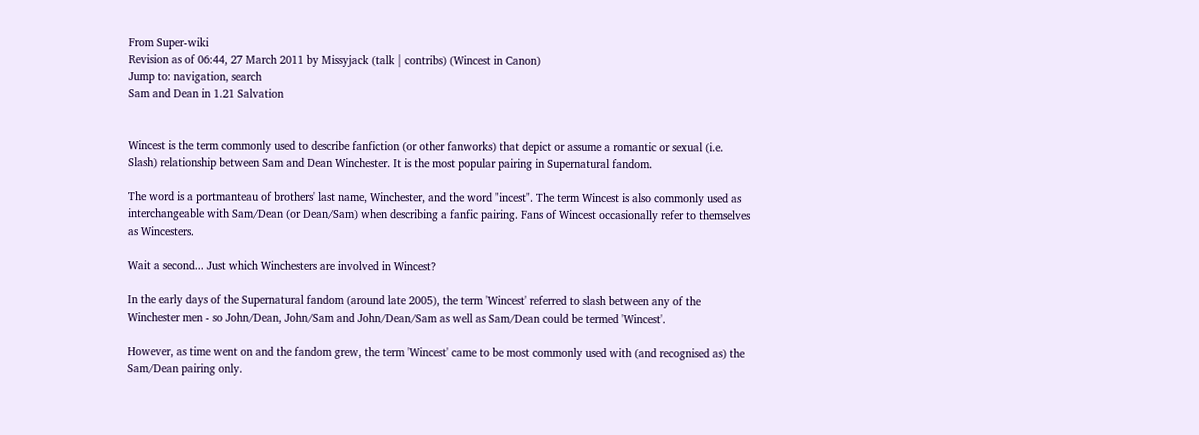From Super-wiki
Revision as of 06:44, 27 March 2011 by Missyjack (talk | contribs) (Wincest in Canon)
Jump to: navigation, search
Sam and Dean in 1.21 Salvation


Wincest is the term commonly used to describe fanfiction (or other fanworks) that depict or assume a romantic or sexual (i.e. Slash) relationship between Sam and Dean Winchester. It is the most popular pairing in Supernatural fandom.

The word is a portmanteau of brothers' last name, Winchester, and the word "incest". The term Wincest is also commonly used as interchangeable with Sam/Dean (or Dean/Sam) when describing a fanfic pairing. Fans of Wincest occasionally refer to themselves as Wincesters.

Wait a second... Just which Winchesters are involved in Wincest?

In the early days of the Supernatural fandom (around late 2005), the term 'Wincest' referred to slash between any of the Winchester men - so John/Dean, John/Sam and John/Dean/Sam as well as Sam/Dean could be termed 'Wincest'.

However, as time went on and the fandom grew, the term 'Wincest' came to be most commonly used with (and recognised as) the Sam/Dean pairing only.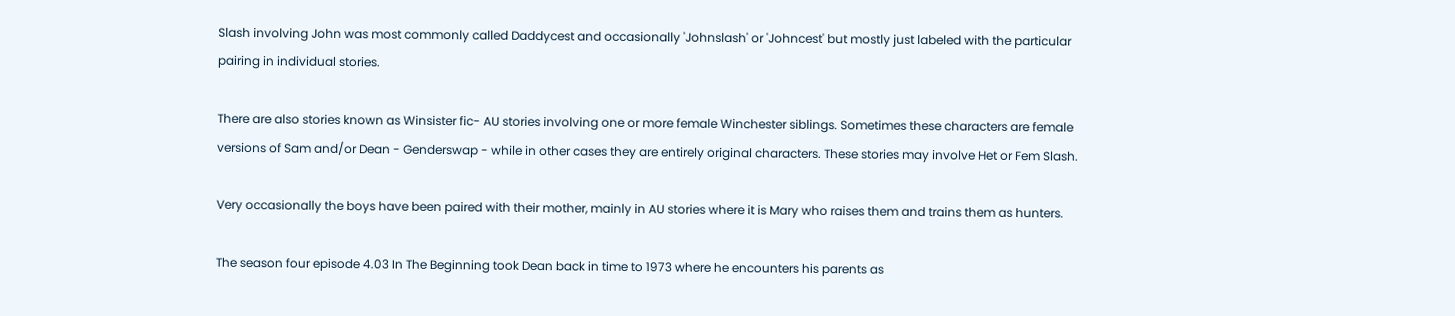Slash involving John was most commonly called Daddycest and occasionally 'Johnslash' or 'Johncest' but mostly just labeled with the particular pairing in individual stories.

There are also stories known as Winsister fic- AU stories involving one or more female Winchester siblings. Sometimes these characters are female versions of Sam and/or Dean - Genderswap - while in other cases they are entirely original characters. These stories may involve Het or Fem Slash.

Very occasionally the boys have been paired with their mother, mainly in AU stories where it is Mary who raises them and trains them as hunters.

The season four episode 4.03 In The Beginning took Dean back in time to 1973 where he encounters his parents as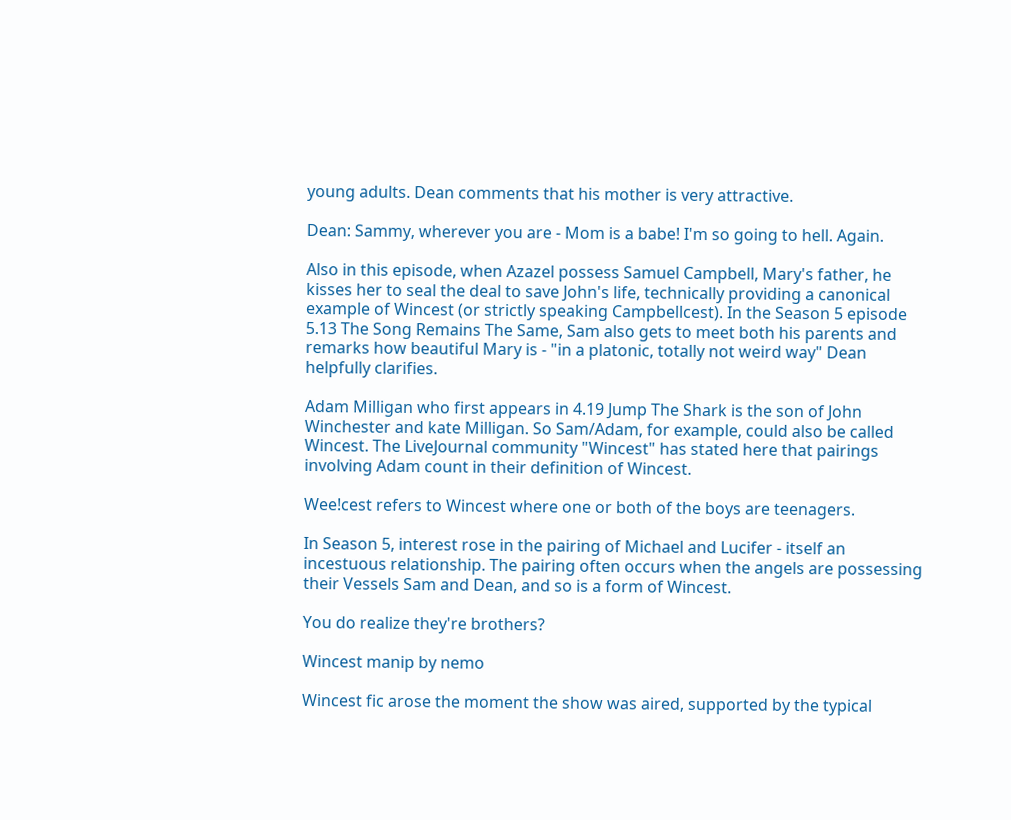young adults. Dean comments that his mother is very attractive.

Dean: Sammy, wherever you are - Mom is a babe! I'm so going to hell. Again.

Also in this episode, when Azazel possess Samuel Campbell, Mary's father, he kisses her to seal the deal to save John's life, technically providing a canonical example of Wincest (or strictly speaking Campbellcest). In the Season 5 episode 5.13 The Song Remains The Same, Sam also gets to meet both his parents and remarks how beautiful Mary is - "in a platonic, totally not weird way" Dean helpfully clarifies.

Adam Milligan who first appears in 4.19 Jump The Shark is the son of John Winchester and kate Milligan. So Sam/Adam, for example, could also be called Wincest. The LiveJournal community "Wincest" has stated here that pairings involving Adam count in their definition of Wincest.

Wee!cest refers to Wincest where one or both of the boys are teenagers.

In Season 5, interest rose in the pairing of Michael and Lucifer - itself an incestuous relationship. The pairing often occurs when the angels are possessing their Vessels Sam and Dean, and so is a form of Wincest.

You do realize they're brothers?

Wincest manip by nemo

Wincest fic arose the moment the show was aired, supported by the typical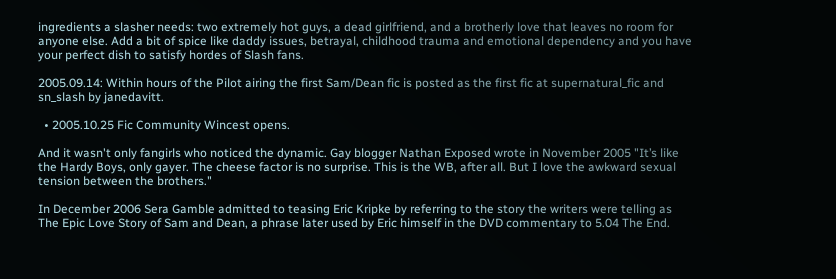ingredients a slasher needs: two extremely hot guys, a dead girlfriend, and a brotherly love that leaves no room for anyone else. Add a bit of spice like daddy issues, betrayal, childhood trauma and emotional dependency and you have your perfect dish to satisfy hordes of Slash fans.

2005.09.14: Within hours of the Pilot airing the first Sam/Dean fic is posted as the first fic at supernatural_fic and sn_slash by janedavitt.

  • 2005.10.25 Fic Community Wincest opens.

And it wasn't only fangirls who noticed the dynamic. Gay blogger Nathan Exposed wrote in November 2005 "It’s like the Hardy Boys, only gayer. The cheese factor is no surprise. This is the WB, after all. But I love the awkward sexual tension between the brothers."

In December 2006 Sera Gamble admitted to teasing Eric Kripke by referring to the story the writers were telling as The Epic Love Story of Sam and Dean, a phrase later used by Eric himself in the DVD commentary to 5.04 The End.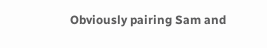Obviously pairing Sam and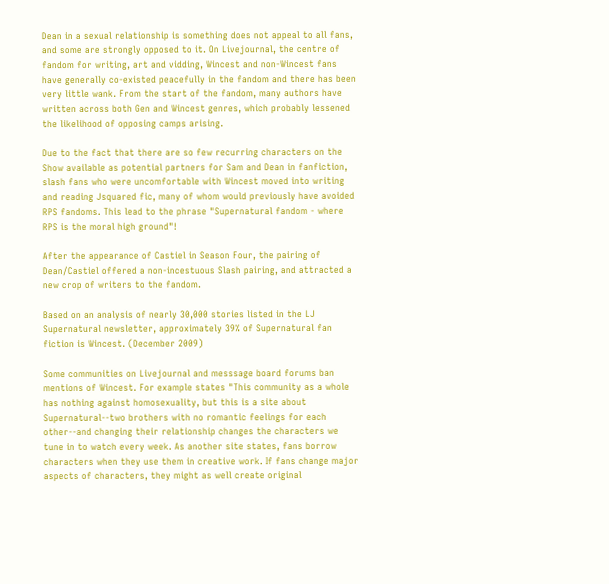Dean in a sexual relationship is something does not appeal to all fans, and some are strongly opposed to it. On Livejournal, the centre of fandom for writing, art and vidding, Wincest and non-Wincest fans have generally co-existed peacefully in the fandom and there has been very little wank. From the start of the fandom, many authors have written across both Gen and Wincest genres, which probably lessened the likelihood of opposing camps arising.

Due to the fact that there are so few recurring characters on the Show available as potential partners for Sam and Dean in fanfiction, slash fans who were uncomfortable with Wincest moved into writing and reading Jsquared fic, many of whom would previously have avoided RPS fandoms. This lead to the phrase "Supernatural fandom - where RPS is the moral high ground"!

After the appearance of Castiel in Season Four, the pairing of Dean/Castiel offered a non-incestuous Slash pairing, and attracted a new crop of writers to the fandom.

Based on an analysis of nearly 30,000 stories listed in the LJ Supernatural newsletter, approximately 39% of Supernatural fan fiction is Wincest. (December 2009)

Some communities on Livejournal and messsage board forums ban mentions of Wincest. For example states "This community as a whole has nothing against homosexuality, but this is a site about Supernatural--two brothers with no romantic feelings for each other--and changing their relationship changes the characters we tune in to watch every week. As another site states, fans borrow characters when they use them in creative work. If fans change major aspects of characters, they might as well create original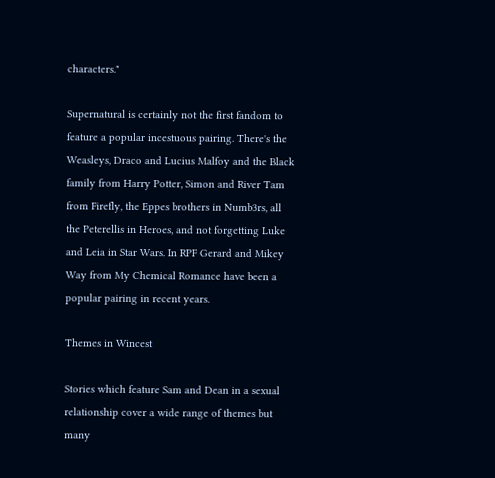characters."

Supernatural is certainly not the first fandom to feature a popular incestuous pairing. There's the Weasleys, Draco and Lucius Malfoy and the Black family from Harry Potter, Simon and River Tam from Firefly, the Eppes brothers in Numb3rs, all the Peterellis in Heroes, and not forgetting Luke and Leia in Star Wars. In RPF Gerard and Mikey Way from My Chemical Romance have been a popular pairing in recent years.

Themes in Wincest

Stories which feature Sam and Dean in a sexual relationship cover a wide range of themes but many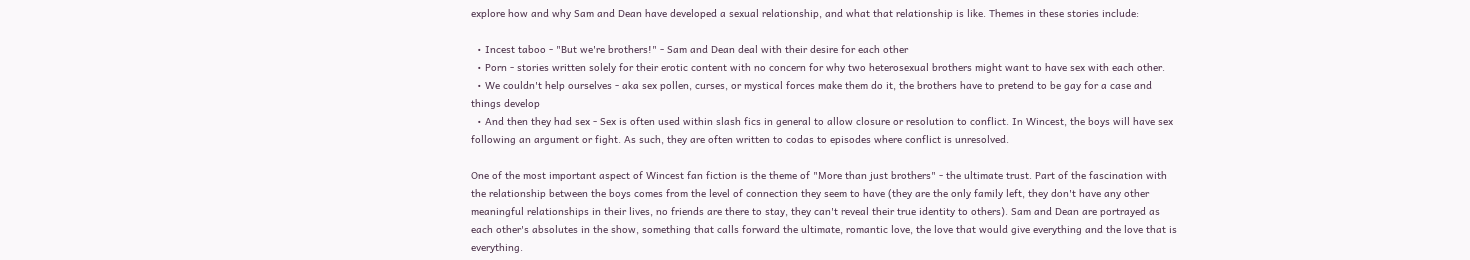explore how and why Sam and Dean have developed a sexual relationship, and what that relationship is like. Themes in these stories include:

  • Incest taboo - "But we're brothers!" - Sam and Dean deal with their desire for each other
  • Porn - stories written solely for their erotic content with no concern for why two heterosexual brothers might want to have sex with each other.
  • We couldn't help ourselves - aka sex pollen, curses, or mystical forces make them do it, the brothers have to pretend to be gay for a case and things develop
  • And then they had sex - Sex is often used within slash fics in general to allow closure or resolution to conflict. In Wincest, the boys will have sex following an argument or fight. As such, they are often written to codas to episodes where conflict is unresolved.

One of the most important aspect of Wincest fan fiction is the theme of "More than just brothers" - the ultimate trust. Part of the fascination with the relationship between the boys comes from the level of connection they seem to have (they are the only family left, they don't have any other meaningful relationships in their lives, no friends are there to stay, they can't reveal their true identity to others). Sam and Dean are portrayed as each other's absolutes in the show, something that calls forward the ultimate, romantic love, the love that would give everything and the love that is everything.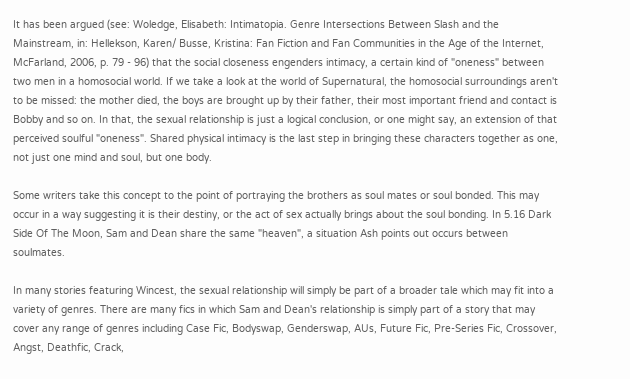It has been argued (see: Woledge, Elisabeth: Intimatopia. Genre Intersections Between Slash and the Mainstream, in: Hellekson, Karen/ Busse, Kristina: Fan Fiction and Fan Communities in the Age of the Internet, McFarland, 2006, p. 79 - 96) that the social closeness engenders intimacy, a certain kind of "oneness" between two men in a homosocial world. If we take a look at the world of Supernatural, the homosocial surroundings aren't to be missed: the mother died, the boys are brought up by their father, their most important friend and contact is Bobby and so on. In that, the sexual relationship is just a logical conclusion, or one might say, an extension of that perceived soulful "oneness". Shared physical intimacy is the last step in bringing these characters together as one, not just one mind and soul, but one body.

Some writers take this concept to the point of portraying the brothers as soul mates or soul bonded. This may occur in a way suggesting it is their destiny, or the act of sex actually brings about the soul bonding. In 5.16 Dark Side Of The Moon, Sam and Dean share the same "heaven", a situation Ash points out occurs between soulmates.

In many stories featuring Wincest, the sexual relationship will simply be part of a broader tale which may fit into a variety of genres. There are many fics in which Sam and Dean's relationship is simply part of a story that may cover any range of genres including Case Fic, Bodyswap, Genderswap, AUs, Future Fic, Pre-Series Fic, Crossover, Angst, Deathfic, Crack,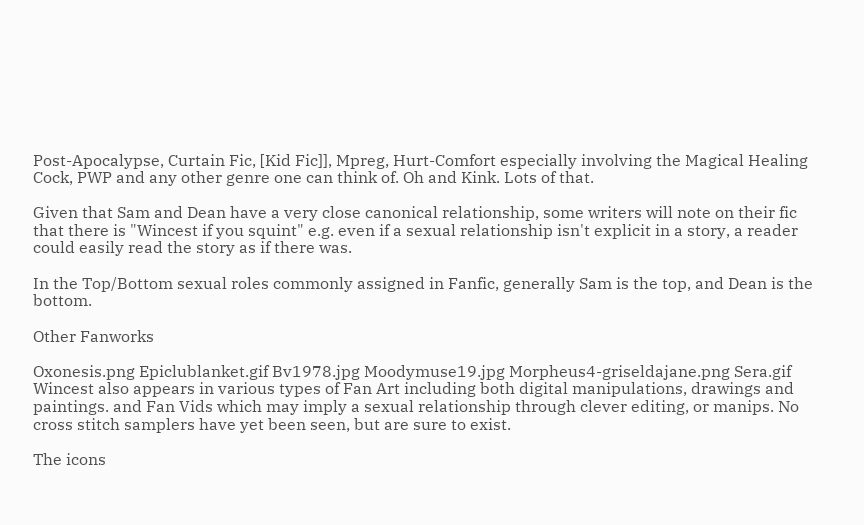Post-Apocalypse, Curtain Fic, [Kid Fic]], Mpreg, Hurt-Comfort especially involving the Magical Healing Cock, PWP and any other genre one can think of. Oh and Kink. Lots of that.

Given that Sam and Dean have a very close canonical relationship, some writers will note on their fic that there is "Wincest if you squint" e.g. even if a sexual relationship isn't explicit in a story, a reader could easily read the story as if there was.

In the Top/Bottom sexual roles commonly assigned in Fanfic, generally Sam is the top, and Dean is the bottom.

Other Fanworks

Oxonesis.png Epiclublanket.gif Bv1978.jpg Moodymuse19.jpg Morpheus4-griseldajane.png Sera.gif
Wincest also appears in various types of Fan Art including both digital manipulations, drawings and paintings. and Fan Vids which may imply a sexual relationship through clever editing, or manips. No cross stitch samplers have yet been seen, but are sure to exist.

The icons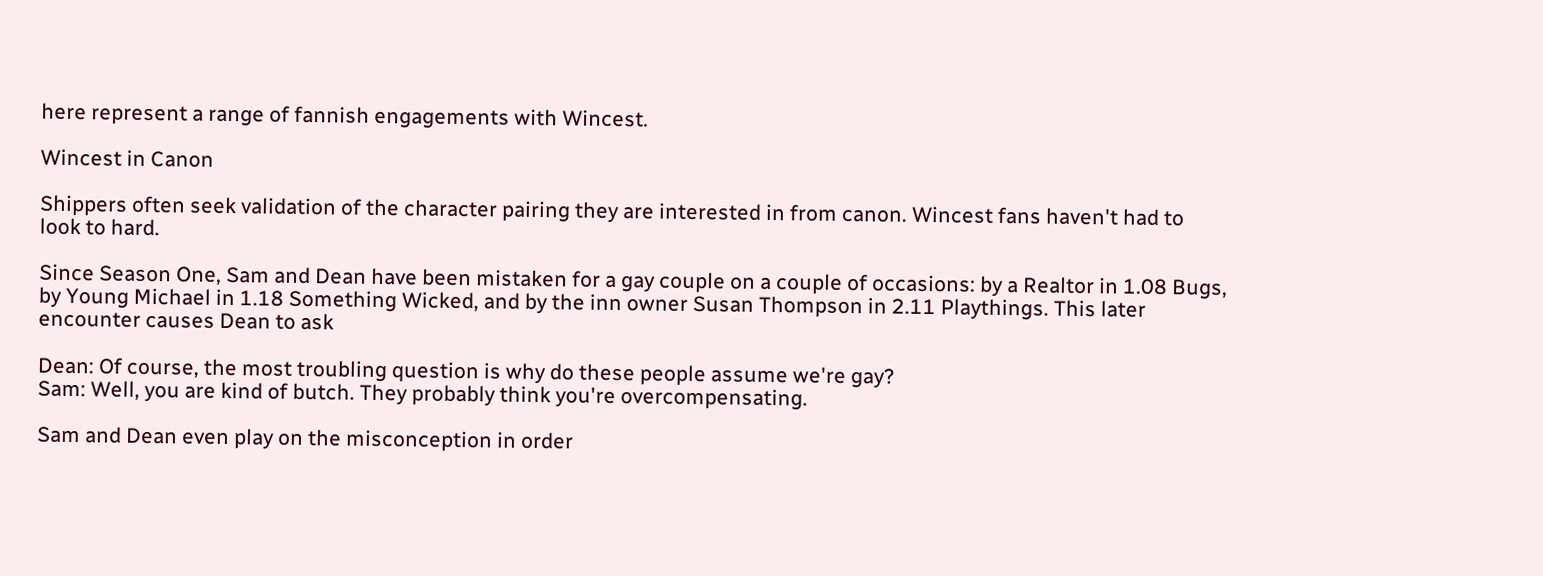here represent a range of fannish engagements with Wincest.

Wincest in Canon

Shippers often seek validation of the character pairing they are interested in from canon. Wincest fans haven't had to look to hard.

Since Season One, Sam and Dean have been mistaken for a gay couple on a couple of occasions: by a Realtor in 1.08 Bugs, by Young Michael in 1.18 Something Wicked, and by the inn owner Susan Thompson in 2.11 Playthings. This later encounter causes Dean to ask

Dean: Of course, the most troubling question is why do these people assume we're gay?
Sam: Well, you are kind of butch. They probably think you're overcompensating.

Sam and Dean even play on the misconception in order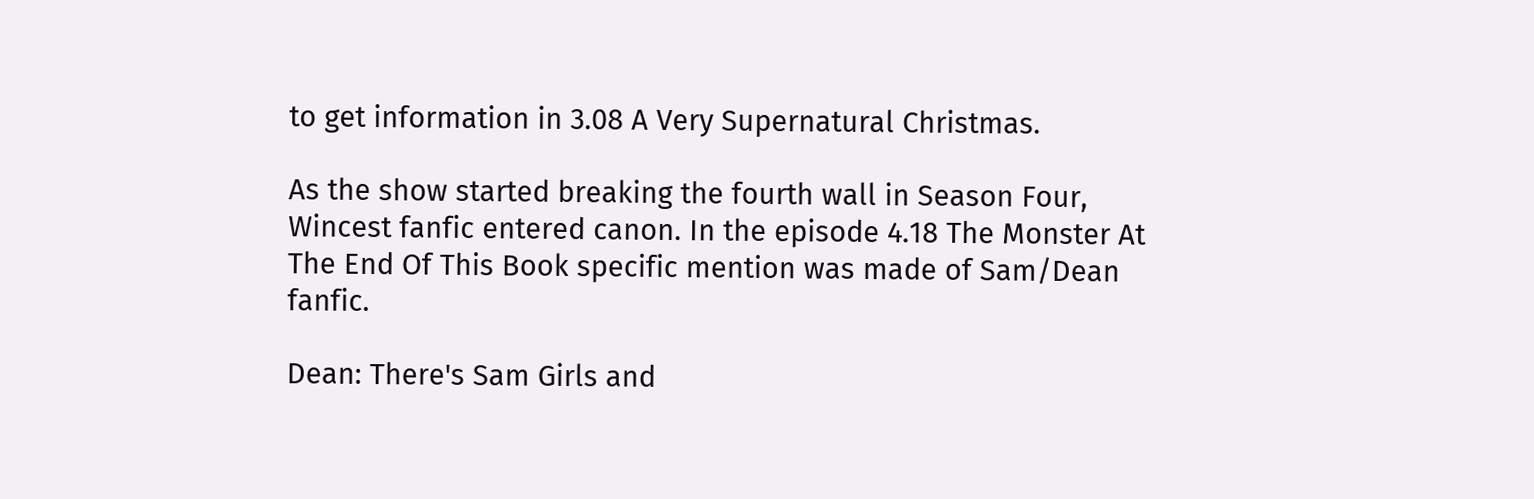to get information in 3.08 A Very Supernatural Christmas.

As the show started breaking the fourth wall in Season Four, Wincest fanfic entered canon. In the episode 4.18 The Monster At The End Of This Book specific mention was made of Sam/Dean fanfic.

Dean: There's Sam Girls and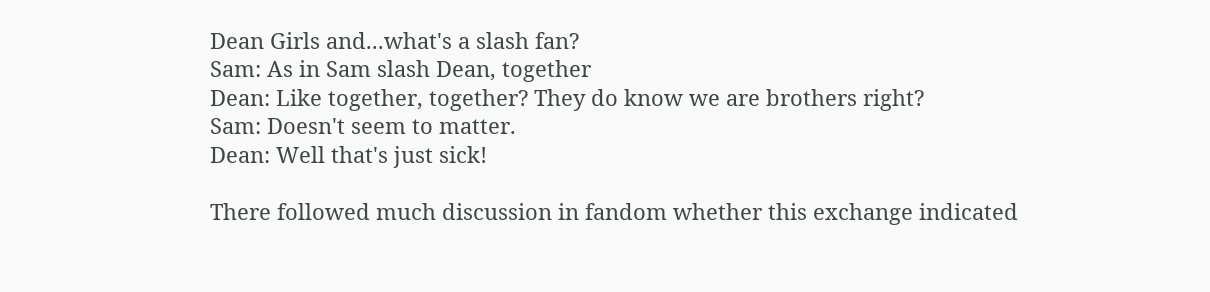Dean Girls and...what's a slash fan?
Sam: As in Sam slash Dean, together
Dean: Like together, together? They do know we are brothers right?
Sam: Doesn't seem to matter.
Dean: Well that's just sick!

There followed much discussion in fandom whether this exchange indicated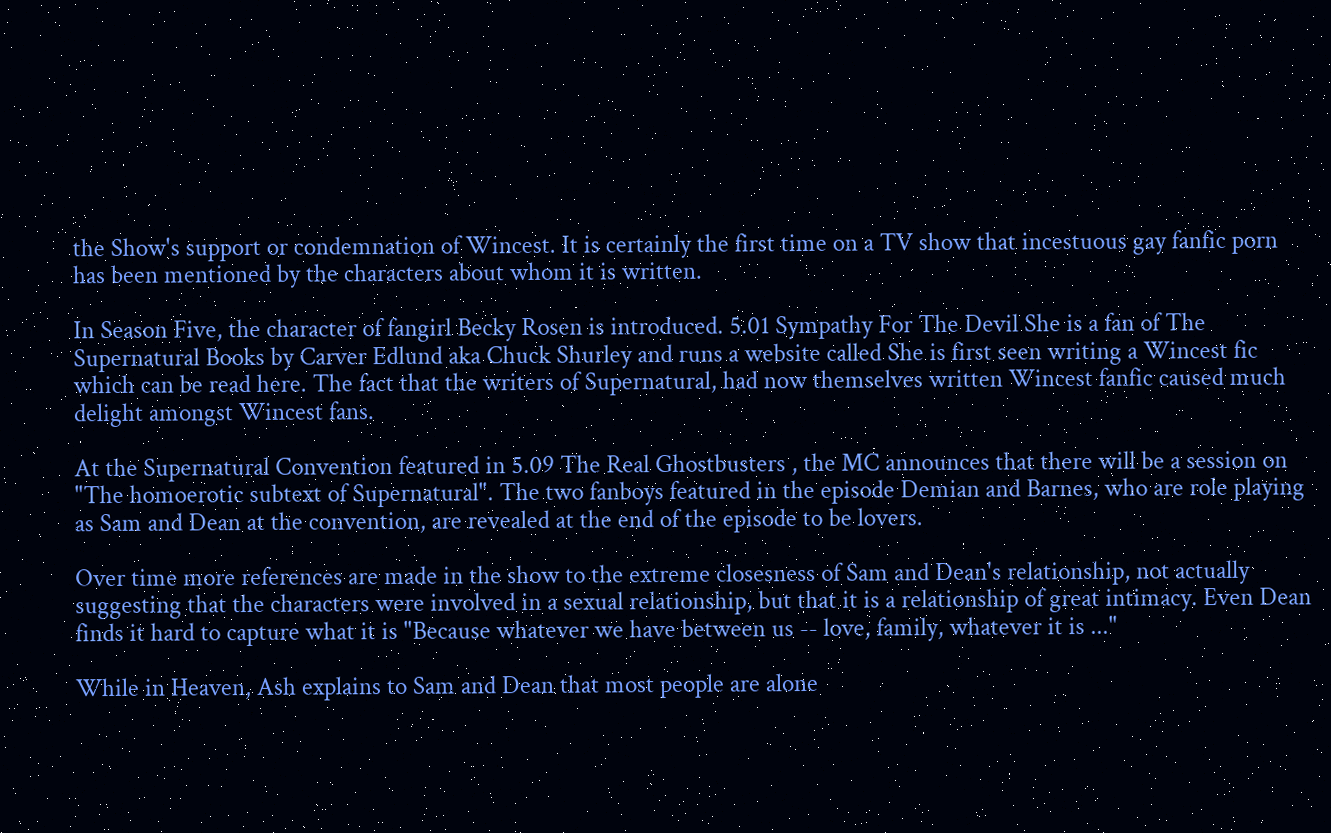the Show's support or condemnation of Wincest. It is certainly the first time on a TV show that incestuous gay fanfic porn has been mentioned by the characters about whom it is written.

In Season Five, the character of fangirl Becky Rosen is introduced. 5.01 Sympathy For The Devil She is a fan of The Supernatural Books by Carver Edlund aka Chuck Shurley and runs a website called She is first seen writing a Wincest fic which can be read here. The fact that the writers of Supernatural, had now themselves written Wincest fanfic caused much delight amongst Wincest fans.

At the Supernatural Convention featured in 5.09 The Real Ghostbusters , the MC announces that there will be a session on "The homoerotic subtext of Supernatural". The two fanboys featured in the episode Demian and Barnes, who are role playing as Sam and Dean at the convention, are revealed at the end of the episode to be lovers.

Over time more references are made in the show to the extreme closesness of Sam and Dean's relationship, not actually suggesting that the characters were involved in a sexual relationship, but that it is a relationship of great intimacy. Even Dean finds it hard to capture what it is "Because whatever we have between us -- love, family, whatever it is ..."

While in Heaven, Ash explains to Sam and Dean that most people are alone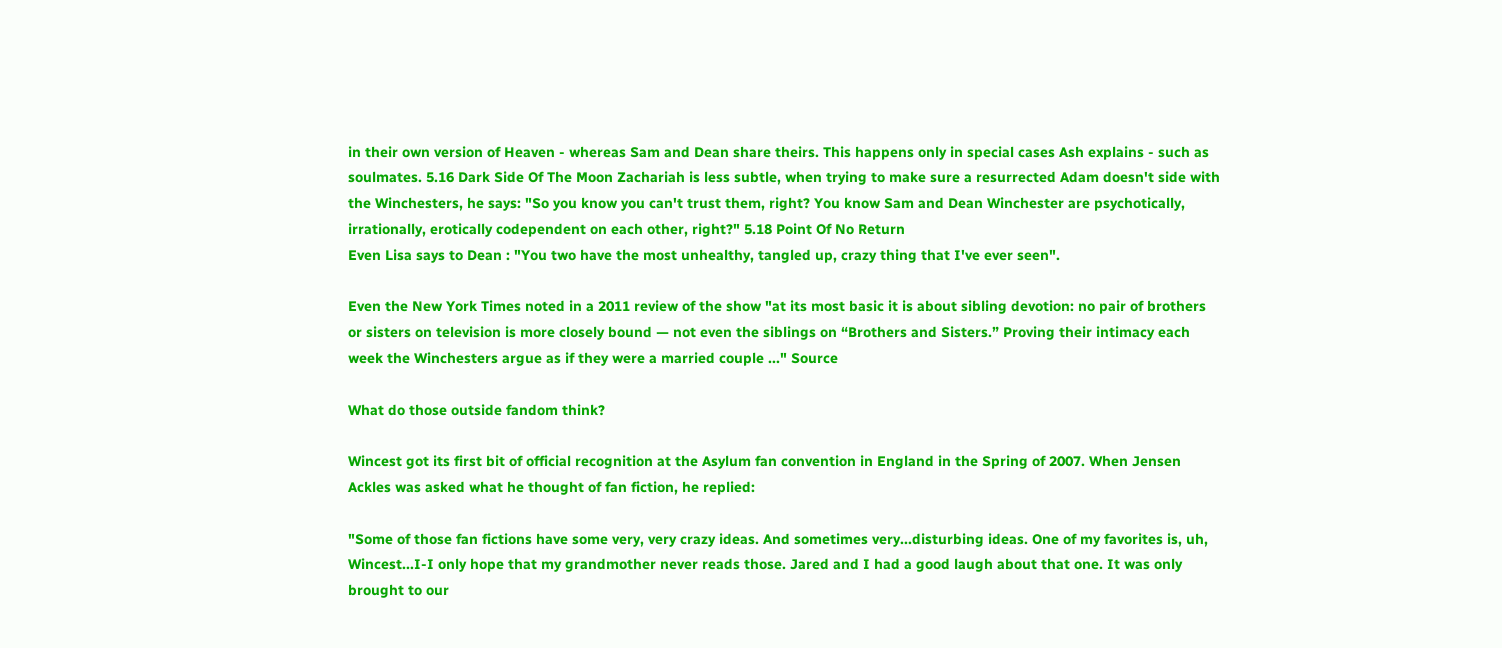in their own version of Heaven - whereas Sam and Dean share theirs. This happens only in special cases Ash explains - such as soulmates. 5.16 Dark Side Of The Moon Zachariah is less subtle, when trying to make sure a resurrected Adam doesn't side with the Winchesters, he says: "So you know you can't trust them, right? You know Sam and Dean Winchester are psychotically, irrationally, erotically codependent on each other, right?" 5.18 Point Of No Return
Even Lisa says to Dean : "You two have the most unhealthy, tangled up, crazy thing that I've ever seen".

Even the New York Times noted in a 2011 review of the show "at its most basic it is about sibling devotion: no pair of brothers or sisters on television is more closely bound — not even the siblings on “Brothers and Sisters.” Proving their intimacy each week the Winchesters argue as if they were a married couple ..." Source

What do those outside fandom think?

Wincest got its first bit of official recognition at the Asylum fan convention in England in the Spring of 2007. When Jensen Ackles was asked what he thought of fan fiction, he replied:

"Some of those fan fictions have some very, very crazy ideas. And sometimes very...disturbing ideas. One of my favorites is, uh, Wincest...I-I only hope that my grandmother never reads those. Jared and I had a good laugh about that one. It was only brought to our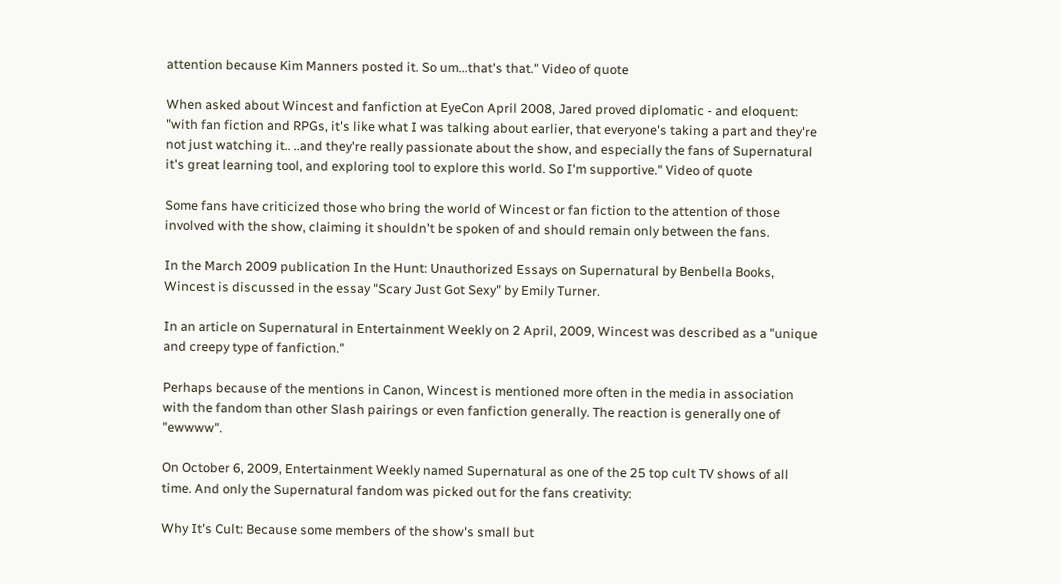attention because Kim Manners posted it. So um...that's that." Video of quote

When asked about Wincest and fanfiction at EyeCon April 2008, Jared proved diplomatic - and eloquent: "with fan fiction and RPGs, it's like what I was talking about earlier, that everyone's taking a part and they're not just watching it.. ..and they're really passionate about the show, and especially the fans of Supernatural it's great learning tool, and exploring tool to explore this world. So I'm supportive." Video of quote

Some fans have criticized those who bring the world of Wincest or fan fiction to the attention of those involved with the show, claiming it shouldn't be spoken of and should remain only between the fans.

In the March 2009 publication In the Hunt: Unauthorized Essays on Supernatural by Benbella Books, Wincest is discussed in the essay "Scary Just Got Sexy" by Emily Turner.

In an article on Supernatural in Entertainment Weekly on 2 April, 2009, Wincest was described as a "unique and creepy type of fanfiction."

Perhaps because of the mentions in Canon, Wincest is mentioned more often in the media in association with the fandom than other Slash pairings or even fanfiction generally. The reaction is generally one of "ewwww".

On October 6, 2009, Entertainment Weekly named Supernatural as one of the 25 top cult TV shows of all time. And only the Supernatural fandom was picked out for the fans creativity:

Why It's Cult: Because some members of the show's small but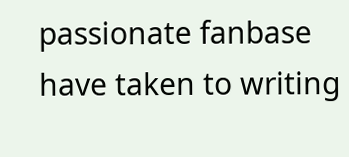passionate fanbase have taken to writing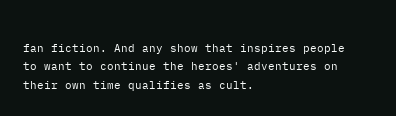fan fiction. And any show that inspires people to want to continue the heroes' adventures on their own time qualifies as cult.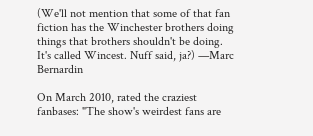(We'll not mention that some of that fan fiction has the Winchester brothers doing things that brothers shouldn't be doing. It's called Wincest. Nuff said, ja?) —Marc Bernardin

On March 2010, rated the craziest fanbases: "The show's weirdest fans are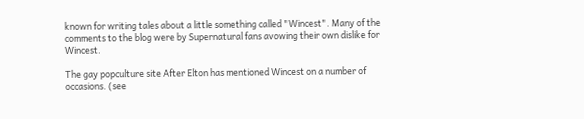known for writing tales about a little something called "Wincest". Many of the comments to the blog were by Supernatural fans avowing their own dislike for Wincest.

The gay popculture site After Elton has mentioned Wincest on a number of occasions. (see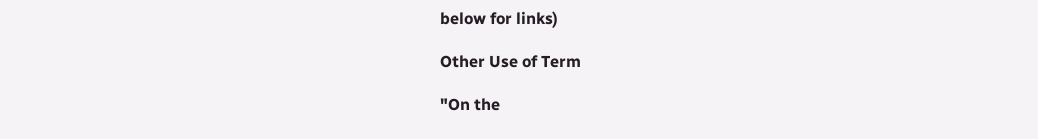below for links)

Other Use of Term

"On the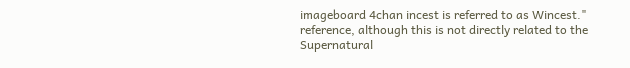imageboard 4chan incest is referred to as Wincest." reference, although this is not directly related to the Supernatural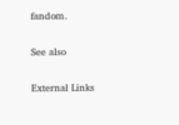fandom.

See also

External Links